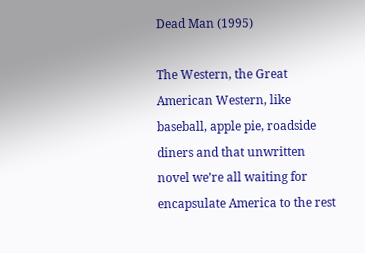Dead Man (1995)

The Western, the Great American Western, like baseball, apple pie, roadside diners and that unwritten novel we’re all waiting for encapsulate America to the rest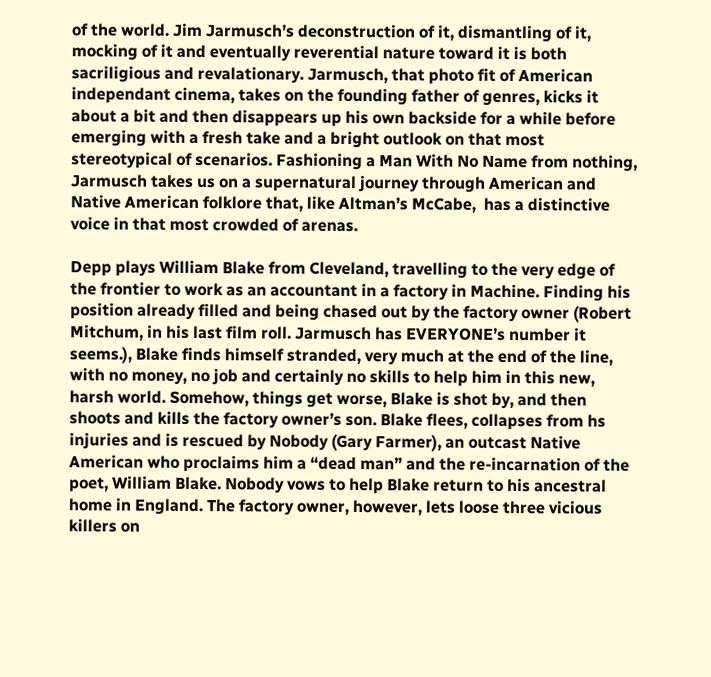of the world. Jim Jarmusch’s deconstruction of it, dismantling of it, mocking of it and eventually reverential nature toward it is both sacriligious and revalationary. Jarmusch, that photo fit of American independant cinema, takes on the founding father of genres, kicks it about a bit and then disappears up his own backside for a while before emerging with a fresh take and a bright outlook on that most stereotypical of scenarios. Fashioning a Man With No Name from nothing, Jarmusch takes us on a supernatural journey through American and Native American folklore that, like Altman’s McCabe,  has a distinctive voice in that most crowded of arenas.

Depp plays William Blake from Cleveland, travelling to the very edge of the frontier to work as an accountant in a factory in Machine. Finding his position already filled and being chased out by the factory owner (Robert Mitchum, in his last film roll. Jarmusch has EVERYONE’s number it seems.), Blake finds himself stranded, very much at the end of the line, with no money, no job and certainly no skills to help him in this new, harsh world. Somehow, things get worse, Blake is shot by, and then shoots and kills the factory owner’s son. Blake flees, collapses from hs injuries and is rescued by Nobody (Gary Farmer), an outcast Native American who proclaims him a “dead man” and the re-incarnation of the poet, William Blake. Nobody vows to help Blake return to his ancestral home in England. The factory owner, however, lets loose three vicious killers on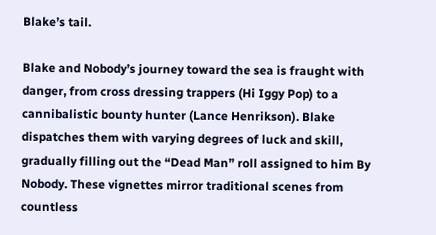Blake’s tail.

Blake and Nobody’s journey toward the sea is fraught with danger, from cross dressing trappers (Hi Iggy Pop) to a cannibalistic bounty hunter (Lance Henrikson). Blake dispatches them with varying degrees of luck and skill, gradually filling out the “Dead Man” roll assigned to him By Nobody. These vignettes mirror traditional scenes from countless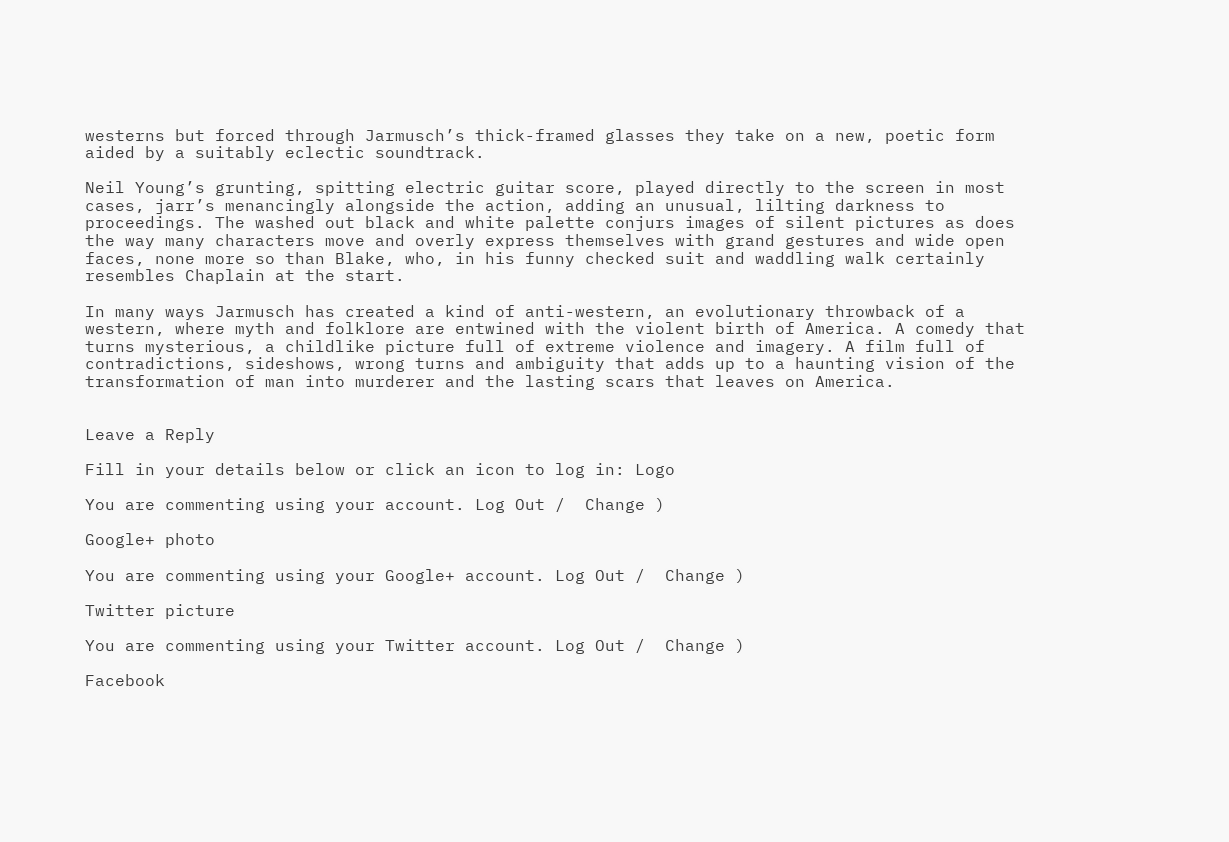westerns but forced through Jarmusch’s thick-framed glasses they take on a new, poetic form aided by a suitably eclectic soundtrack.

Neil Young’s grunting, spitting electric guitar score, played directly to the screen in most cases, jarr’s menancingly alongside the action, adding an unusual, lilting darkness to proceedings. The washed out black and white palette conjurs images of silent pictures as does the way many characters move and overly express themselves with grand gestures and wide open faces, none more so than Blake, who, in his funny checked suit and waddling walk certainly resembles Chaplain at the start.

In many ways Jarmusch has created a kind of anti-western, an evolutionary throwback of a western, where myth and folklore are entwined with the violent birth of America. A comedy that turns mysterious, a childlike picture full of extreme violence and imagery. A film full of contradictions, sideshows, wrong turns and ambiguity that adds up to a haunting vision of the transformation of man into murderer and the lasting scars that leaves on America.


Leave a Reply

Fill in your details below or click an icon to log in: Logo

You are commenting using your account. Log Out /  Change )

Google+ photo

You are commenting using your Google+ account. Log Out /  Change )

Twitter picture

You are commenting using your Twitter account. Log Out /  Change )

Facebook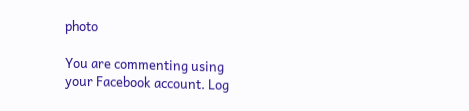photo

You are commenting using your Facebook account. Log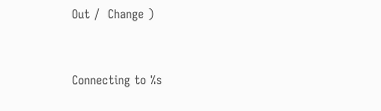Out /  Change )


Connecting to %s